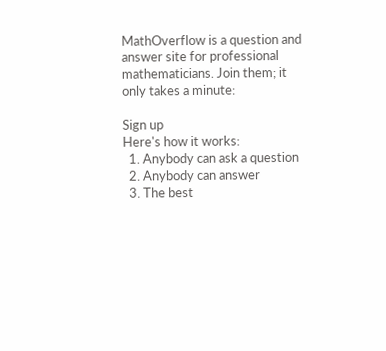MathOverflow is a question and answer site for professional mathematicians. Join them; it only takes a minute:

Sign up
Here's how it works:
  1. Anybody can ask a question
  2. Anybody can answer
  3. The best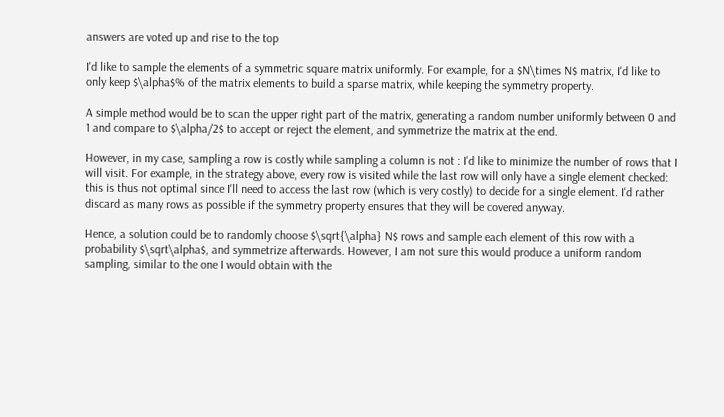answers are voted up and rise to the top

I'd like to sample the elements of a symmetric square matrix uniformly. For example, for a $N\times N$ matrix, I'd like to only keep $\alpha$% of the matrix elements to build a sparse matrix, while keeping the symmetry property.

A simple method would be to scan the upper right part of the matrix, generating a random number uniformly between 0 and 1 and compare to $\alpha/2$ to accept or reject the element, and symmetrize the matrix at the end.

However, in my case, sampling a row is costly while sampling a column is not : I'd like to minimize the number of rows that I will visit. For example, in the strategy above, every row is visited while the last row will only have a single element checked: this is thus not optimal since I'll need to access the last row (which is very costly) to decide for a single element. I'd rather discard as many rows as possible if the symmetry property ensures that they will be covered anyway.

Hence, a solution could be to randomly choose $\sqrt{\alpha} N$ rows and sample each element of this row with a probability $\sqrt\alpha$, and symmetrize afterwards. However, I am not sure this would produce a uniform random sampling, similar to the one I would obtain with the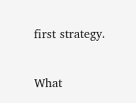first strategy.

What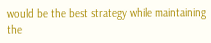would be the best strategy while maintaining the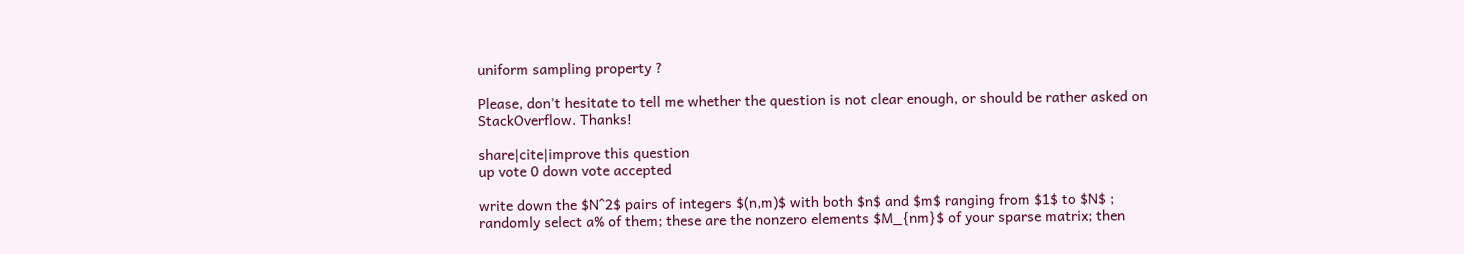uniform sampling property ?

Please, don't hesitate to tell me whether the question is not clear enough, or should be rather asked on StackOverflow. Thanks!

share|cite|improve this question
up vote 0 down vote accepted

write down the $N^2$ pairs of integers $(n,m)$ with both $n$ and $m$ ranging from $1$ to $N$ ; randomly select a% of them; these are the nonzero elements $M_{nm}$ of your sparse matrix; then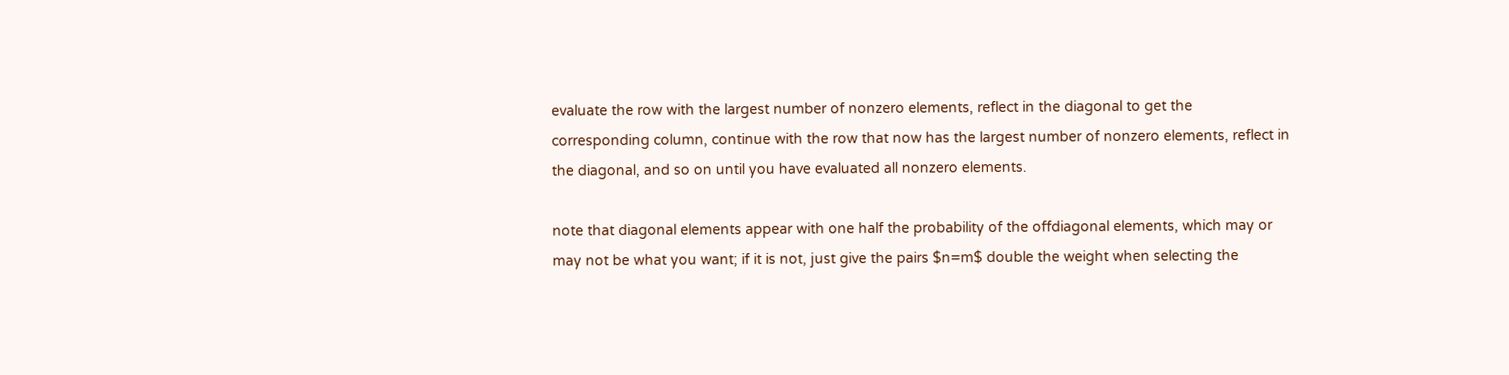evaluate the row with the largest number of nonzero elements, reflect in the diagonal to get the corresponding column, continue with the row that now has the largest number of nonzero elements, reflect in the diagonal, and so on until you have evaluated all nonzero elements.

note that diagonal elements appear with one half the probability of the offdiagonal elements, which may or may not be what you want; if it is not, just give the pairs $n=m$ double the weight when selecting the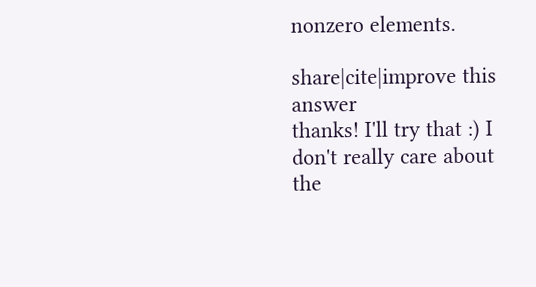nonzero elements.

share|cite|improve this answer
thanks! I'll try that :) I don't really care about the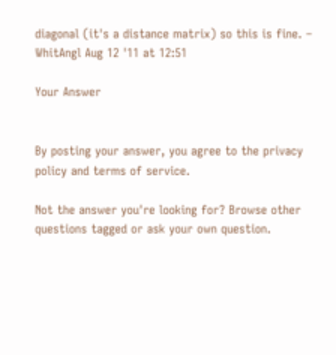diagonal (it's a distance matrix) so this is fine. – WhitAngl Aug 12 '11 at 12:51

Your Answer


By posting your answer, you agree to the privacy policy and terms of service.

Not the answer you're looking for? Browse other questions tagged or ask your own question.